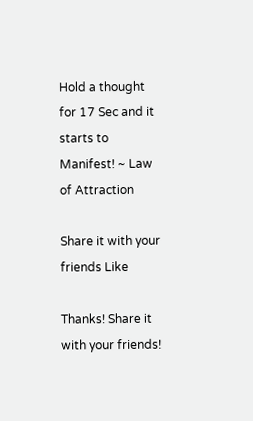Hold a thought for 17 Sec and it starts to Manifest! ~ Law of Attraction

Share it with your friends Like

Thanks! Share it with your friends!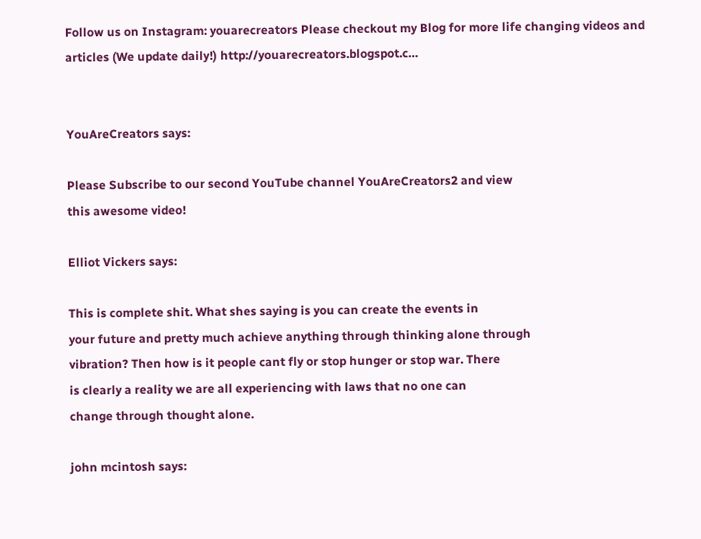Follow us on Instagram: youarecreators Please checkout my Blog for more life changing videos and articles (We update daily!) http://youarecreators.blogspot.c…


YouAreCreators says:

Please Subscribe to our second YouTube channel YouAreCreators2 and view
this awesome video!

Elliot Vickers says:

This is complete shit. What shes saying is you can create the events in
your future and pretty much achieve anything through thinking alone through
vibration? Then how is it people cant fly or stop hunger or stop war. There
is clearly a reality we are all experiencing with laws that no one can
change through thought alone.

john mcintosh says: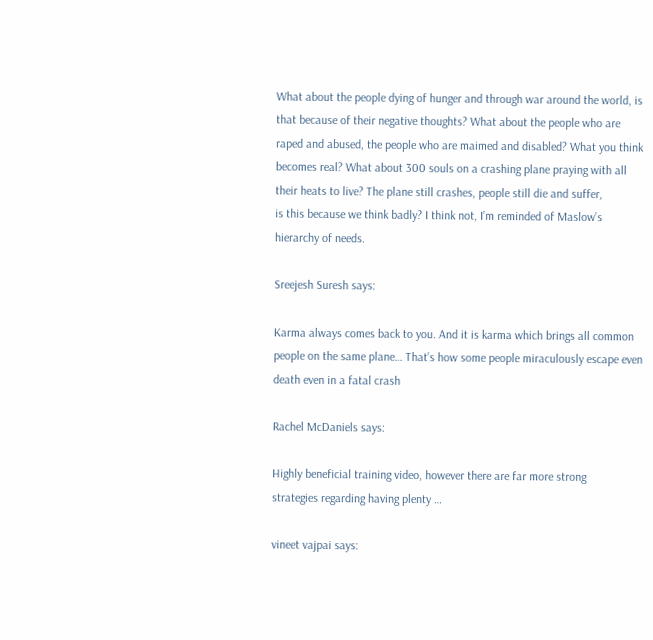What about the people dying of hunger and through war around the world, is
that because of their negative thoughts? What about the people who are
raped and abused, the people who are maimed and disabled? What you think
becomes real? What about 300 souls on a crashing plane praying with all
their heats to live? The plane still crashes, people still die and suffer,
is this because we think badly? I think not, I’m reminded of Maslow’s
hierarchy of needs.

Sreejesh Suresh says:

Karma always comes back to you. And it is karma which brings all common
people on the same plane… That’s how some people miraculously escape even
death even in a fatal crash

Rachel McDaniels says:

Highly beneficial training video, however there are far more strong
strategies regarding having plenty …

vineet vajpai says: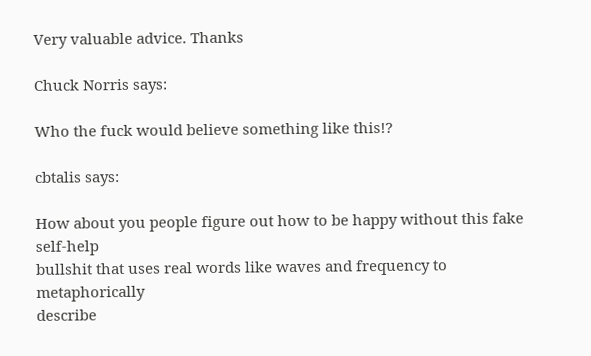Very valuable advice. Thanks

Chuck Norris says:

Who the fuck would believe something like this!?

cbtalis says:

How about you people figure out how to be happy without this fake self-help
bullshit that uses real words like waves and frequency to metaphorically
describe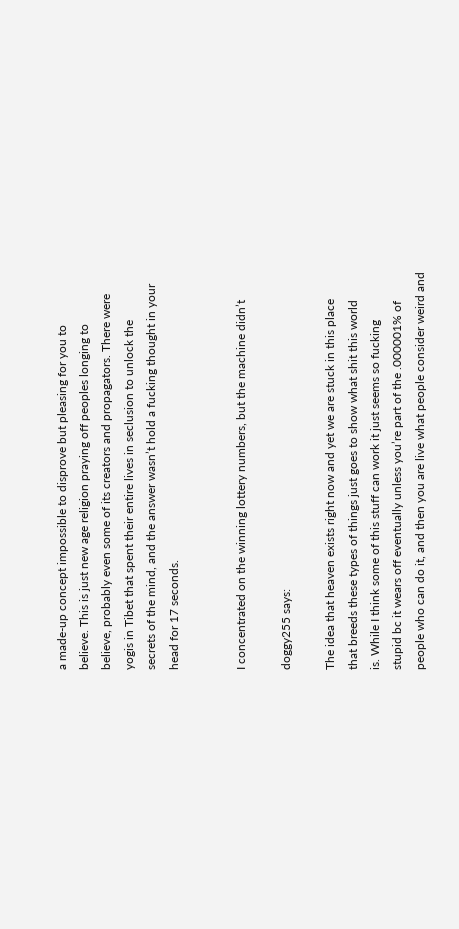a made-up concept impossible to disprove but pleasing for you to
believe. This is just new age religion praying off peoples longing to
believe, probably even some of its creators and propagators. There were
yogis in Tibet that spent their entire lives in seclusion to unlock the
secrets of the mind, and the answer wasn’t hold a fucking thought in your
head for 17 seconds.


I concentrated on the winning lottery numbers, but the machine didn’t

doggy255 says:

The idea that heaven exists right now and yet we are stuck in this place
that breeds these types of things just goes to show what shit this world
is. While I think some of this stuff can work it just seems so fucking
stupid bc it wears off eventually unless you’re part of the .000001% of
people who can do it, and then you are live what people consider weird and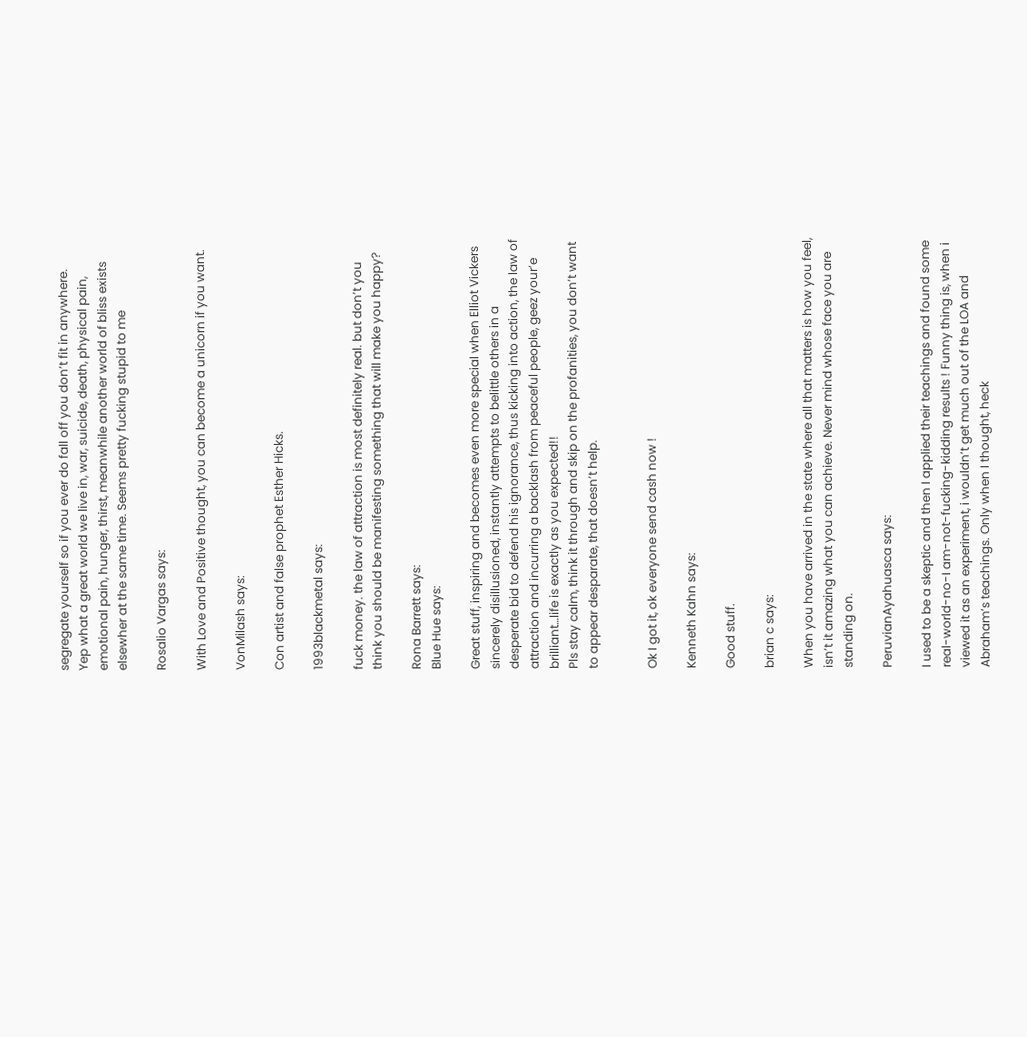segregate yourself so if you ever do fall off you don’t fit in anywhere.
Yep what a great world we live in, war, suicide, death, physical pain,
emotional pain, hunger, thirst, meanwhile another world of bliss exists
elsewher at the same time. Seems pretty fucking stupid to me

Rosalio Vargas says:

With Love and Positive thought, you can become a unicorn if you want.

VonMilash says:

Con artist and false prophet Esther Hicks.

1993blackmetal says:

fuck money. the law of attraction is most definitely real. but don’t you
think you should be manifesting something that will make you happy?

Rona Barrett says:
Blue Hue says:

Great stuff, inspiring and becomes even more special when Elliot Vickers
sincerely disillusioned, instantly attempts to belittle others in a
desperate bid to defend his ignorance, thus kicking into action, the law of
attraction and incurring a backlash from peaceful people, geez your’e
brilliant…life is exactly as you expected!!
Pls stay calm, think it through and skip on the profanities, you don’t want
to appear desparate, that doesn’t help.


Ok I got it, ok everyone send cash now !

Kenneth Kahn says:

Good stuff.

brian c says:

When you have arrived in the state where all that matters is how you feel,
isn’t it amazing what you can achieve. Never mind whose face you are
standing on.

PeruvianAyahuasca says:

I used to be a skeptic and then I applied their teachings and found some
real-world-no-I am-not-fucking-kidding results ! Funny thing is, when i
viewed it as an experiment, i wouldn’t get much out of the LOA and
Abraham’s teachings. Only when I thought, heck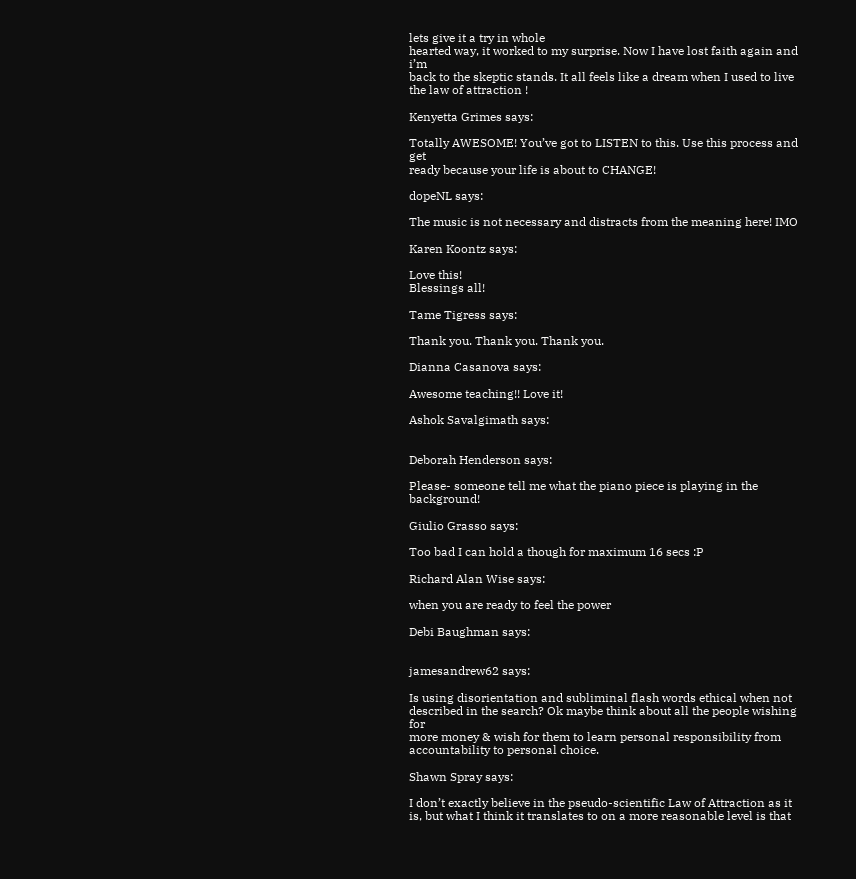lets give it a try in whole
hearted way, it worked to my surprise. Now I have lost faith again and i’m
back to the skeptic stands. It all feels like a dream when I used to live
the law of attraction !

Kenyetta Grimes says:

Totally AWESOME! You’ve got to LISTEN to this. Use this process and get
ready because your life is about to CHANGE!

dopeNL says:

The music is not necessary and distracts from the meaning here! IMO

Karen Koontz says:

Love this!
Blessings all!

Tame Tigress says:

Thank you. Thank you. Thank you.

Dianna Casanova says:

Awesome teaching!! Love it!

Ashok Savalgimath says:


Deborah Henderson says:

Please- someone tell me what the piano piece is playing in the background!

Giulio Grasso says:

Too bad I can hold a though for maximum 16 secs :P

Richard Alan Wise says:

when you are ready to feel the power

Debi Baughman says:


jamesandrew62 says:

Is using disorientation and subliminal flash words ethical when not
described in the search? Ok maybe think about all the people wishing for
more money & wish for them to learn personal responsibility from
accountability to personal choice.

Shawn Spray says:

I don’t exactly believe in the pseudo-scientific Law of Attraction as it
is, but what I think it translates to on a more reasonable level is that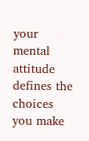your mental attitude defines the choices you make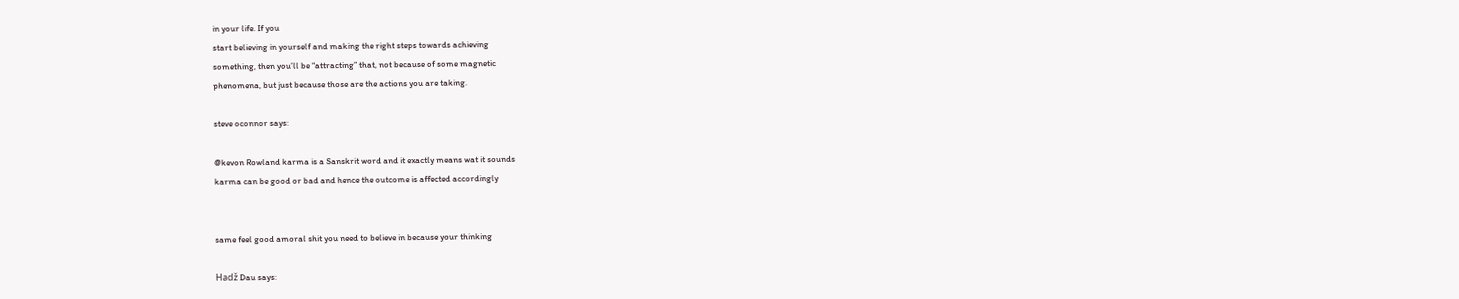in your life. If you
start believing in yourself and making the right steps towards achieving
something, then you’ll be “attracting” that, not because of some magnetic
phenomena, but just because those are the actions you are taking.

steve oconnor says:

@kevon Rowland karma is a Sanskrit word and it exactly means wat it sounds
karma can be good or bad and hence the outcome is affected accordingly


same feel good amoral shit you need to believe in because your thinking

Hadž Dau says: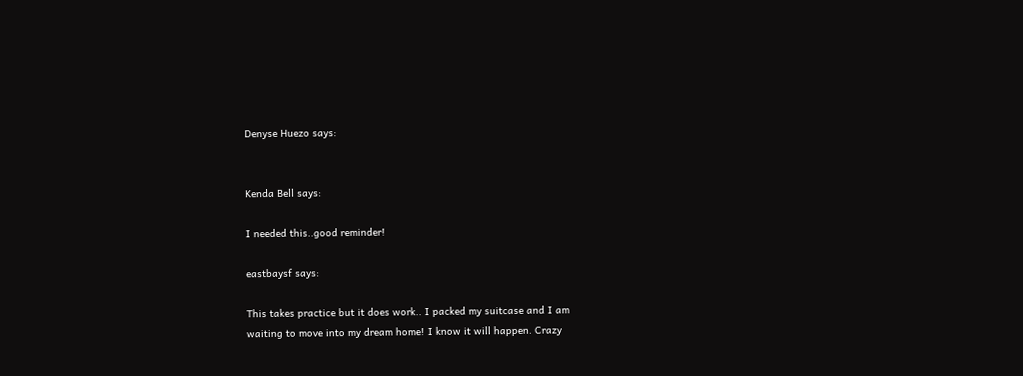Denyse Huezo says:


Kenda Bell says:

I needed this..good reminder!

eastbaysf says:

This takes practice but it does work.. I packed my suitcase and I am
waiting to move into my dream home! I know it will happen. Crazy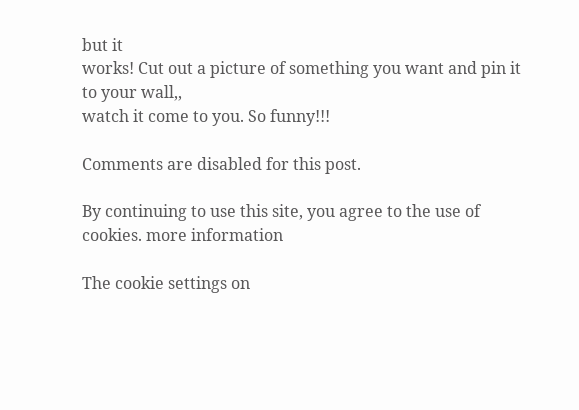but it
works! Cut out a picture of something you want and pin it to your wall,,
watch it come to you. So funny!!!

Comments are disabled for this post.

By continuing to use this site, you agree to the use of cookies. more information

The cookie settings on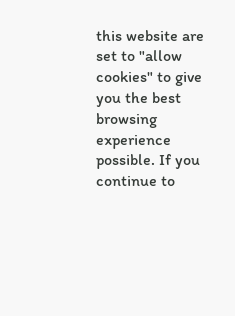this website are set to "allow cookies" to give you the best browsing experience possible. If you continue to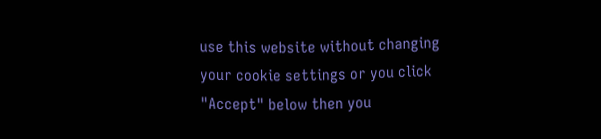use this website without changing your cookie settings or you click "Accept" below then you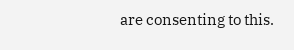are consenting to this.